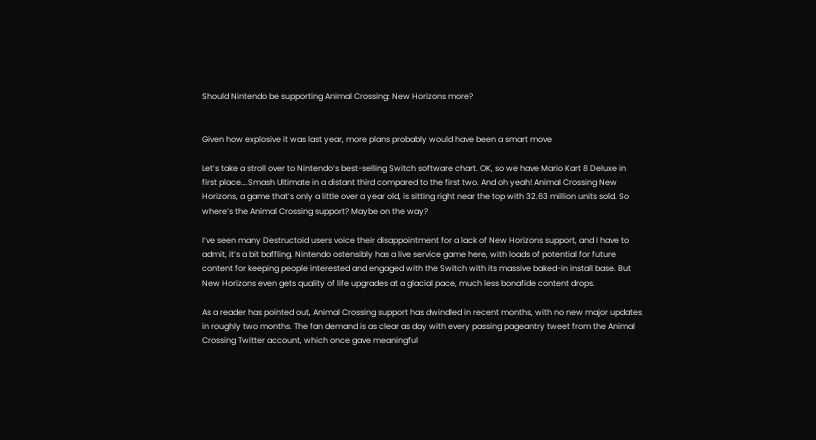Should Nintendo be supporting Animal Crossing: New Horizons more?


Given how explosive it was last year, more plans probably would have been a smart move

Let’s take a stroll over to Nintendo’s best-selling Switch software chart. OK, so we have Mario Kart 8 Deluxe in first place….Smash Ultimate in a distant third compared to the first two. And oh yeah! Animal Crossing New Horizons, a game that’s only a little over a year old, is sitting right near the top with 32.63 million units sold. So where’s the Animal Crossing support? Maybe on the way?

I’ve seen many Destructoid users voice their disappointment for a lack of New Horizons support, and I have to admit, it’s a bit baffling. Nintendo ostensibly has a live service game here, with loads of potential for future content for keeping people interested and engaged with the Switch with its massive baked-in install base. But New Horizons even gets quality of life upgrades at a glacial pace, much less bonafide content drops.

As a reader has pointed out, Animal Crossing support has dwindled in recent months, with no new major updates in roughly two months. The fan demand is as clear as day with every passing pageantry tweet from the Animal Crossing Twitter account, which once gave meaningful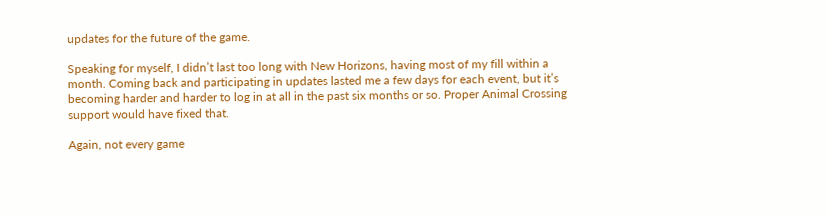updates for the future of the game.

Speaking for myself, I didn’t last too long with New Horizons, having most of my fill within a month. Coming back and participating in updates lasted me a few days for each event, but it’s becoming harder and harder to log in at all in the past six months or so. Proper Animal Crossing support would have fixed that.

Again, not every game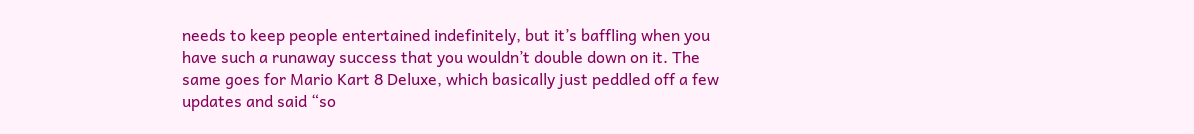needs to keep people entertained indefinitely, but it’s baffling when you have such a runaway success that you wouldn’t double down on it. The same goes for Mario Kart 8 Deluxe, which basically just peddled off a few updates and said “so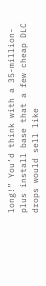long!” You’d think with a 35-million-plus install base that a few cheap DLC drops would sell like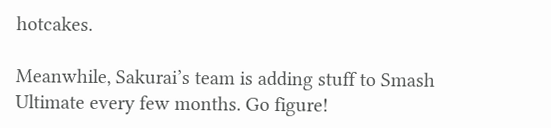hotcakes.

Meanwhile, Sakurai’s team is adding stuff to Smash Ultimate every few months. Go figure!